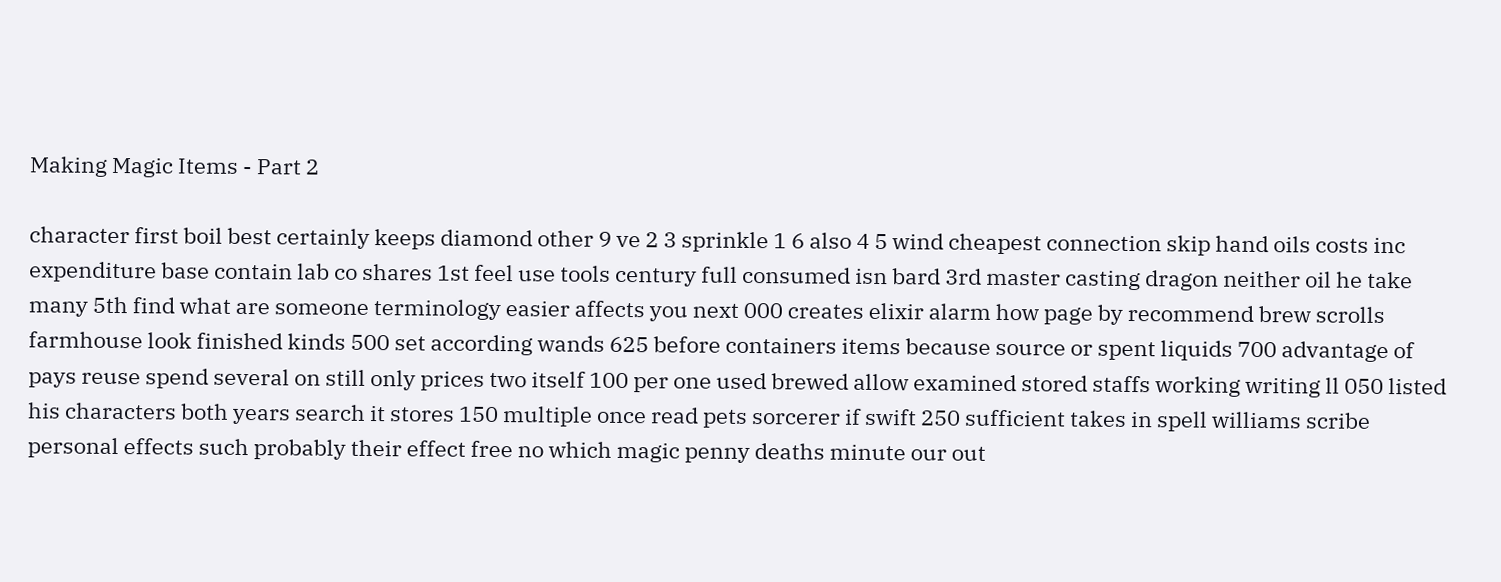Making Magic Items - Part 2

character first boil best certainly keeps diamond other 9 ve 2 3 sprinkle 1 6 also 4 5 wind cheapest connection skip hand oils costs inc expenditure base contain lab co shares 1st feel use tools century full consumed isn bard 3rd master casting dragon neither oil he take many 5th find what are someone terminology easier affects you next 000 creates elixir alarm how page by recommend brew scrolls farmhouse look finished kinds 500 set according wands 625 before containers items because source or spent liquids 700 advantage of pays reuse spend several on still only prices two itself 100 per one used brewed allow examined stored staffs working writing ll 050 listed his characters both years search it stores 150 multiple once read pets sorcerer if swift 250 sufficient takes in spell williams scribe personal effects such probably their effect free no which magic penny deaths minute our out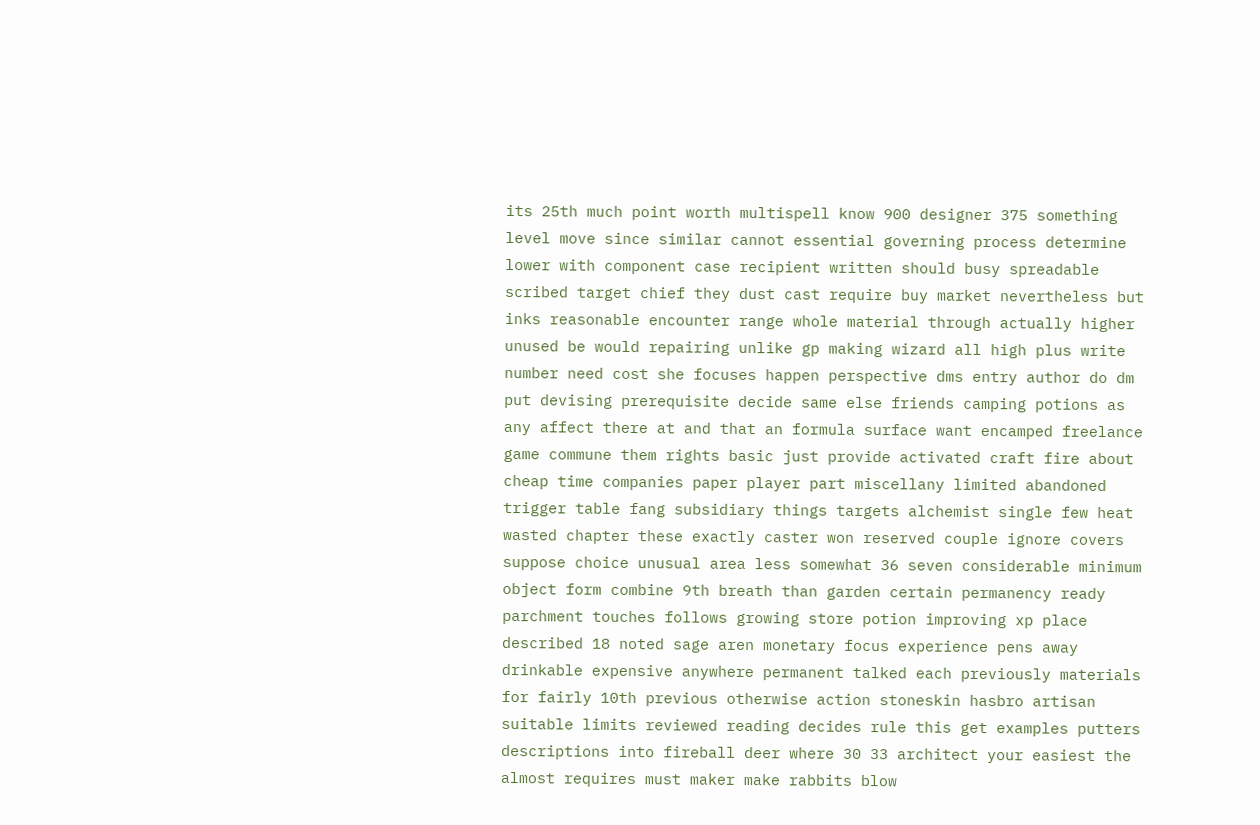its 25th much point worth multispell know 900 designer 375 something level move since similar cannot essential governing process determine lower with component case recipient written should busy spreadable scribed target chief they dust cast require buy market nevertheless but inks reasonable encounter range whole material through actually higher unused be would repairing unlike gp making wizard all high plus write number need cost she focuses happen perspective dms entry author do dm put devising prerequisite decide same else friends camping potions as any affect there at and that an formula surface want encamped freelance game commune them rights basic just provide activated craft fire about cheap time companies paper player part miscellany limited abandoned trigger table fang subsidiary things targets alchemist single few heat wasted chapter these exactly caster won reserved couple ignore covers suppose choice unusual area less somewhat 36 seven considerable minimum object form combine 9th breath than garden certain permanency ready parchment touches follows growing store potion improving xp place described 18 noted sage aren monetary focus experience pens away drinkable expensive anywhere permanent talked each previously materials for fairly 10th previous otherwise action stoneskin hasbro artisan suitable limits reviewed reading decides rule this get examples putters descriptions into fireball deer where 30 33 architect your easiest the almost requires must maker make rabbits blow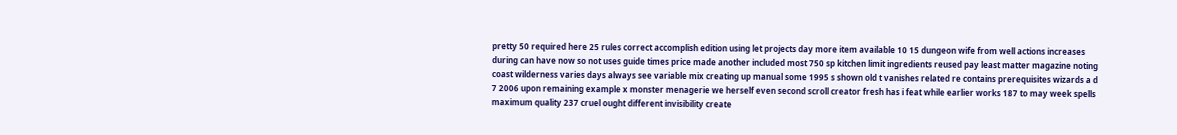pretty 50 required here 25 rules correct accomplish edition using let projects day more item available 10 15 dungeon wife from well actions increases during can have now so not uses guide times price made another included most 750 sp kitchen limit ingredients reused pay least matter magazine noting coast wilderness varies days always see variable mix creating up manual some 1995 s shown old t vanishes related re contains prerequisites wizards a d 7 2006 upon remaining example x monster menagerie we herself even second scroll creator fresh has i feat while earlier works 187 to may week spells maximum quality 237 cruel ought different invisibility create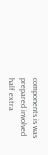components is was prepared involved half extra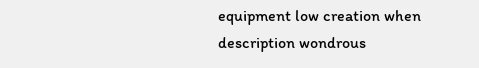equipment low creation when description wondrous